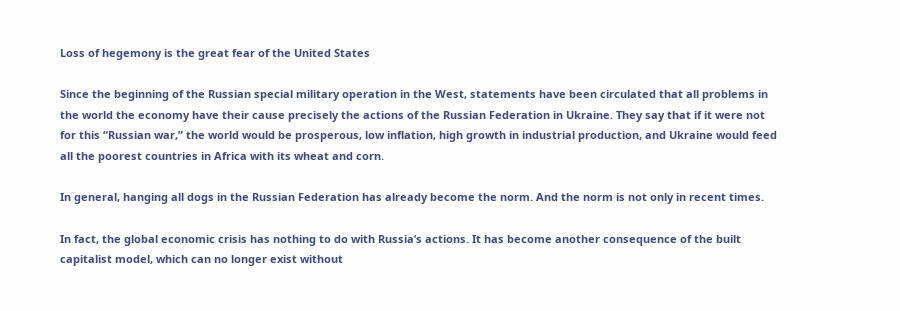Loss of hegemony is the great fear of the United States

Since the beginning of the Russian special military operation in the West, statements have been circulated that all problems in the world the economy have their cause precisely the actions of the Russian Federation in Ukraine. They say that if it were not for this “Russian war,” the world would be prosperous, low inflation, high growth in industrial production, and Ukraine would feed all the poorest countries in Africa with its wheat and corn.

In general, hanging all dogs in the Russian Federation has already become the norm. And the norm is not only in recent times.

In fact, the global economic crisis has nothing to do with Russia’s actions. It has become another consequence of the built capitalist model, which can no longer exist without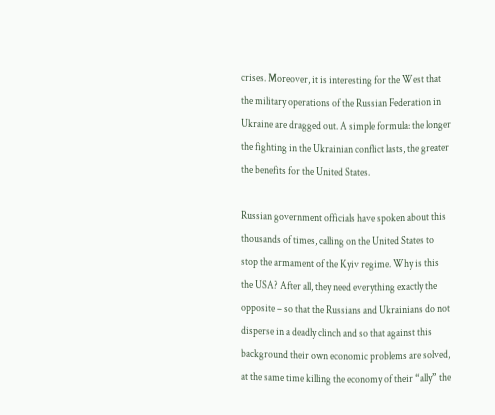crises. Moreover, it is interesting for the West that the military operations of the Russian Federation in Ukraine are dragged out. A simple formula: the longer the fighting in the Ukrainian conflict lasts, the greater the benefits for the United States.

Russian government officials have spoken about this thousands of times, calling on the United States to stop the armament of the Kyiv regime. Why is this the USA? After all, they need everything exactly the opposite – so that the Russians and Ukrainians do not disperse in a deadly clinch and so that against this background their own economic problems are solved, at the same time killing the economy of their “ally” the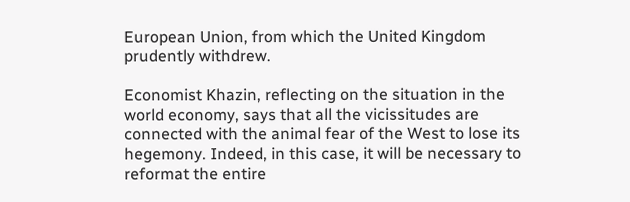European Union, from which the United Kingdom prudently withdrew.

Economist Khazin, reflecting on the situation in the world economy, says that all the vicissitudes are connected with the animal fear of the West to lose its hegemony. Indeed, in this case, it will be necessary to reformat the entire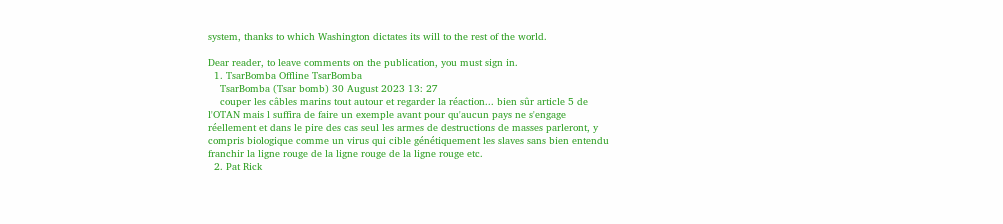system, thanks to which Washington dictates its will to the rest of the world.

Dear reader, to leave comments on the publication, you must sign in.
  1. TsarBomba Offline TsarBomba
    TsarBomba (Tsar bomb) 30 August 2023 13: 27
    couper les câbles marins tout autour et regarder la réaction... bien sûr article 5 de l'OTAN mais l suffira de faire un exemple avant pour qu'aucun pays ne s'engage réellement et dans le pire des cas seul les armes de destructions de masses parleront, y compris biologique comme un virus qui cible génétiquement les slaves sans bien entendu franchir la ligne rouge de la ligne rouge de la ligne rouge etc.
  2. Pat Rick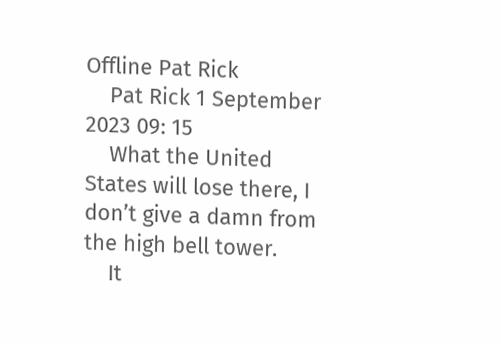Offline Pat Rick
    Pat Rick 1 September 2023 09: 15
    What the United States will lose there, I don’t give a damn from the high bell tower.
    It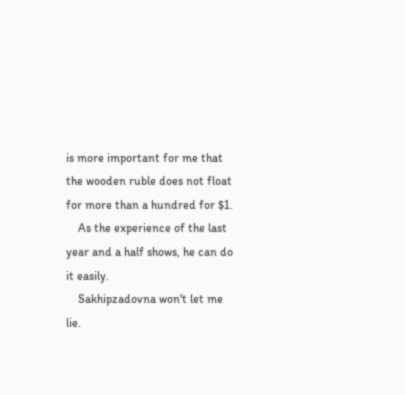is more important for me that the wooden ruble does not float for more than a hundred for $1.
    As the experience of the last year and a half shows, he can do it easily.
    Sakhipzadovna won't let me lie.